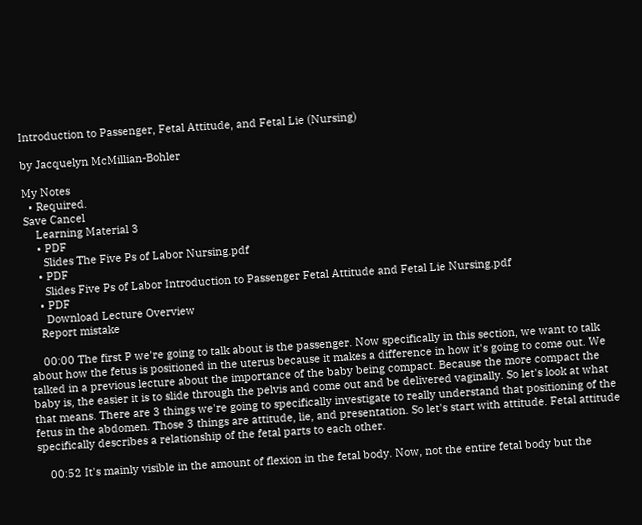Introduction to Passenger, Fetal Attitude, and Fetal Lie (Nursing)

by Jacquelyn McMillian-Bohler

My Notes
  • Required.
Save Cancel
    Learning Material 3
    • PDF
      Slides The Five Ps of Labor Nursing.pdf
    • PDF
      Slides Five Ps of Labor Introduction to Passenger Fetal Attitude and Fetal Lie Nursing.pdf
    • PDF
      Download Lecture Overview
    Report mistake

    00:00 The first P we're going to talk about is the passenger. Now specifically in this section, we want to talk about how the fetus is positioned in the uterus because it makes a difference in how it's going to come out. We talked in a previous lecture about the importance of the baby being compact. Because the more compact the baby is, the easier it is to slide through the pelvis and come out and be delivered vaginally. So let's look at what that means. There are 3 things we're going to specifically investigate to really understand that positioning of the fetus in the abdomen. Those 3 things are attitude, lie, and presentation. So let's start with attitude. Fetal attitude specifically describes a relationship of the fetal parts to each other.

    00:52 It's mainly visible in the amount of flexion in the fetal body. Now, not the entire fetal body but the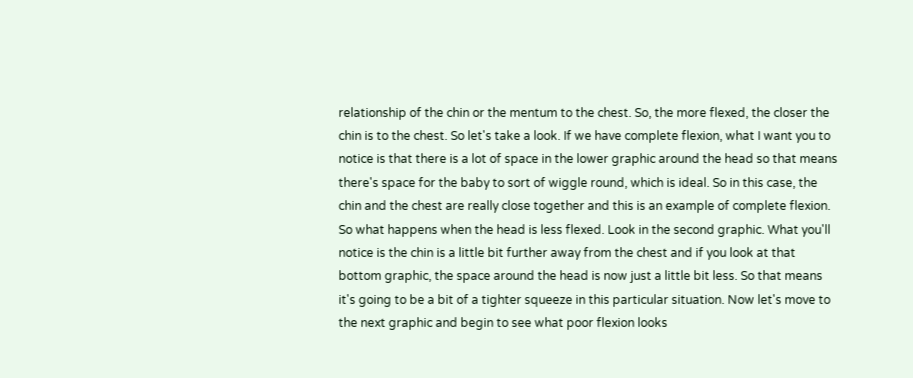relationship of the chin or the mentum to the chest. So, the more flexed, the closer the chin is to the chest. So let's take a look. If we have complete flexion, what I want you to notice is that there is a lot of space in the lower graphic around the head so that means there's space for the baby to sort of wiggle round, which is ideal. So in this case, the chin and the chest are really close together and this is an example of complete flexion. So what happens when the head is less flexed. Look in the second graphic. What you'll notice is the chin is a little bit further away from the chest and if you look at that bottom graphic, the space around the head is now just a little bit less. So that means it's going to be a bit of a tighter squeeze in this particular situation. Now let's move to the next graphic and begin to see what poor flexion looks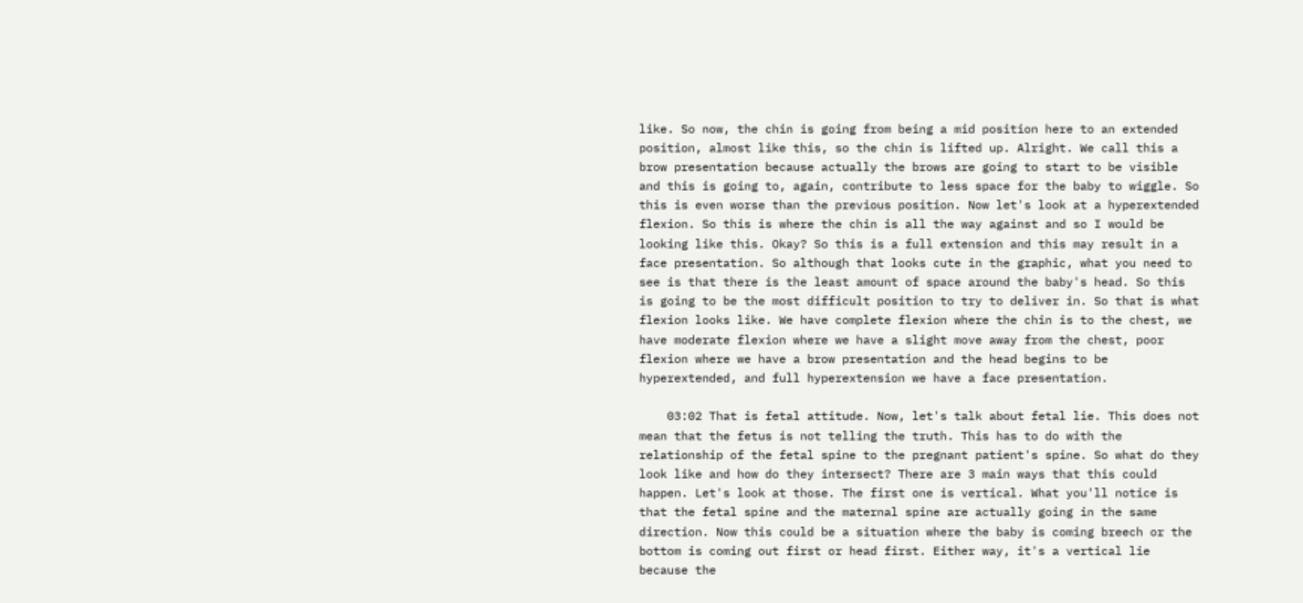like. So now, the chin is going from being a mid position here to an extended position, almost like this, so the chin is lifted up. Alright. We call this a brow presentation because actually the brows are going to start to be visible and this is going to, again, contribute to less space for the baby to wiggle. So this is even worse than the previous position. Now let's look at a hyperextended flexion. So this is where the chin is all the way against and so I would be looking like this. Okay? So this is a full extension and this may result in a face presentation. So although that looks cute in the graphic, what you need to see is that there is the least amount of space around the baby's head. So this is going to be the most difficult position to try to deliver in. So that is what flexion looks like. We have complete flexion where the chin is to the chest, we have moderate flexion where we have a slight move away from the chest, poor flexion where we have a brow presentation and the head begins to be hyperextended, and full hyperextension we have a face presentation.

    03:02 That is fetal attitude. Now, let's talk about fetal lie. This does not mean that the fetus is not telling the truth. This has to do with the relationship of the fetal spine to the pregnant patient's spine. So what do they look like and how do they intersect? There are 3 main ways that this could happen. Let's look at those. The first one is vertical. What you'll notice is that the fetal spine and the maternal spine are actually going in the same direction. Now this could be a situation where the baby is coming breech or the bottom is coming out first or head first. Either way, it's a vertical lie because the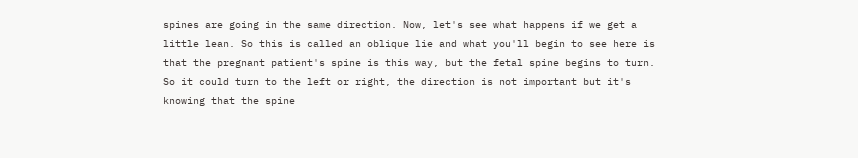spines are going in the same direction. Now, let's see what happens if we get a little lean. So this is called an oblique lie and what you'll begin to see here is that the pregnant patient's spine is this way, but the fetal spine begins to turn. So it could turn to the left or right, the direction is not important but it's knowing that the spine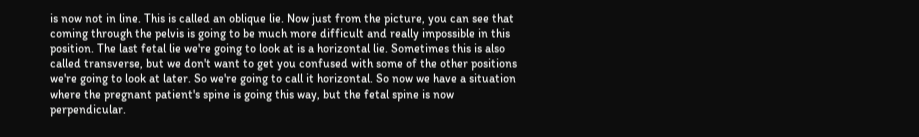is now not in line. This is called an oblique lie. Now just from the picture, you can see that coming through the pelvis is going to be much more difficult and really impossible in this position. The last fetal lie we're going to look at is a horizontal lie. Sometimes this is also called transverse, but we don't want to get you confused with some of the other positions we're going to look at later. So we're going to call it horizontal. So now we have a situation where the pregnant patient's spine is going this way, but the fetal spine is now perpendicular.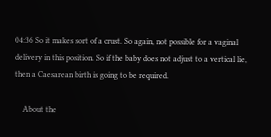04:36 So it makes sort of a crust. So again, not possible for a vaginal delivery in this position. So if the baby does not adjust to a vertical lie, then a Caesarean birth is going to be required.

    About the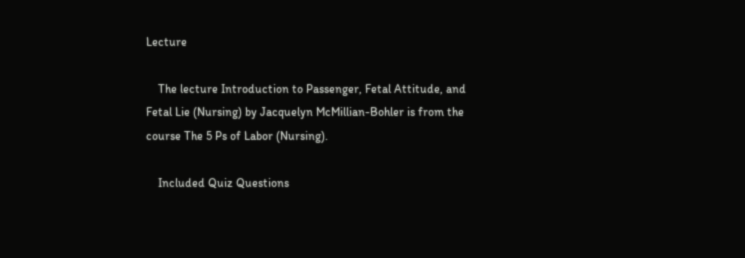Lecture

    The lecture Introduction to Passenger, Fetal Attitude, and Fetal Lie (Nursing) by Jacquelyn McMillian-Bohler is from the course The 5 Ps of Labor (Nursing).

    Included Quiz Questions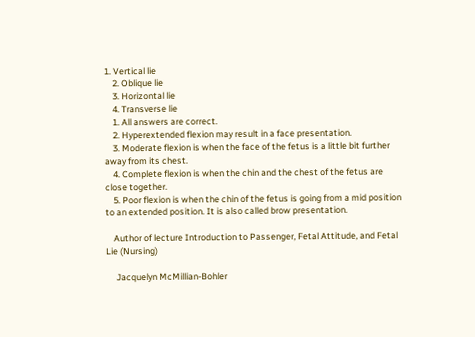1. Vertical lie
    2. Oblique lie
    3. Horizontal lie
    4. Transverse lie
    1. All answers are correct.
    2. Hyperextended flexion may result in a face presentation.
    3. Moderate flexion is when the face of the fetus is a little bit further away from its chest.
    4. Complete flexion is when the chin and the chest of the fetus are close together.
    5. Poor flexion is when the chin of the fetus is going from a mid position to an extended position. It is also called brow presentation.

    Author of lecture Introduction to Passenger, Fetal Attitude, and Fetal Lie (Nursing)

     Jacquelyn McMillian-Bohler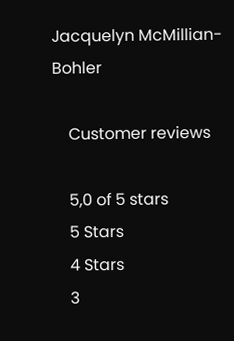Jacquelyn McMillian-Bohler

    Customer reviews

    5,0 of 5 stars
    5 Stars
    4 Stars
    3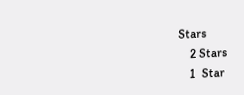Stars
    2 Stars
    1  Star